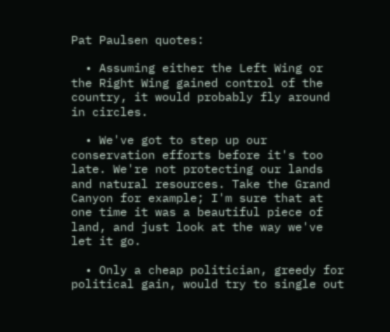Pat Paulsen quotes:

  • Assuming either the Left Wing or the Right Wing gained control of the country, it would probably fly around in circles.

  • We've got to step up our conservation efforts before it's too late. We're not protecting our lands and natural resources. Take the Grand Canyon for example; I'm sure that at one time it was a beautiful piece of land, and just look at the way we've let it go.

  • Only a cheap politician, greedy for political gain, would try to single out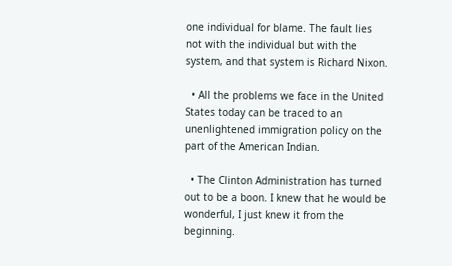one individual for blame. The fault lies not with the individual but with the system, and that system is Richard Nixon.

  • All the problems we face in the United States today can be traced to an unenlightened immigration policy on the part of the American Indian.

  • The Clinton Administration has turned out to be a boon. I knew that he would be wonderful, I just knew it from the beginning.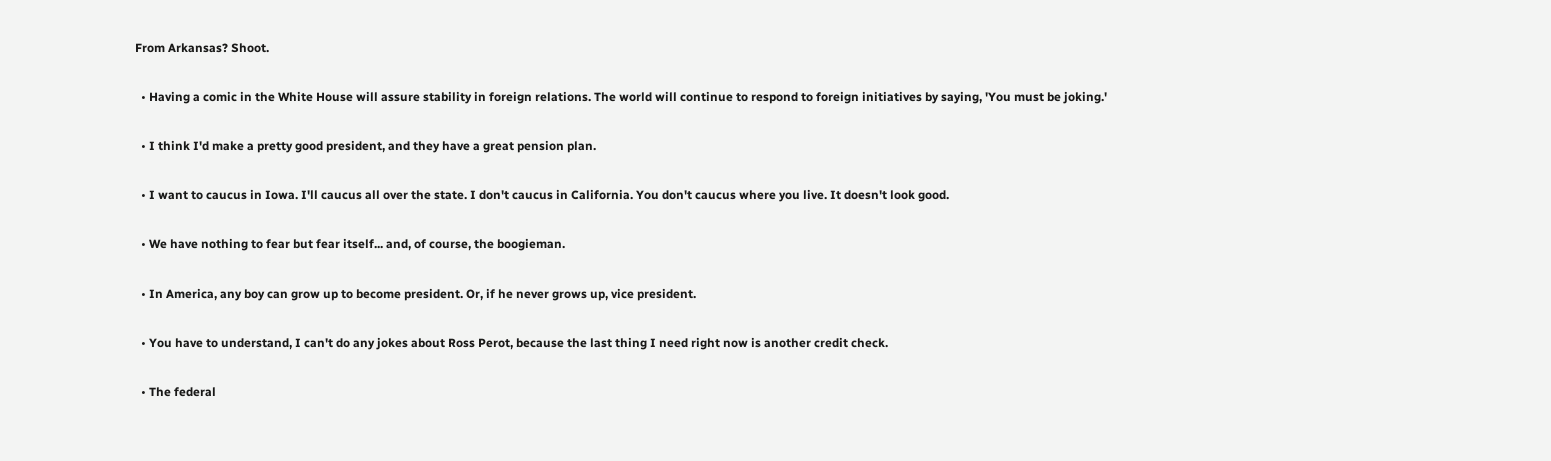From Arkansas? Shoot.

  • Having a comic in the White House will assure stability in foreign relations. The world will continue to respond to foreign initiatives by saying, 'You must be joking.'

  • I think I'd make a pretty good president, and they have a great pension plan.

  • I want to caucus in Iowa. I'll caucus all over the state. I don't caucus in California. You don't caucus where you live. It doesn't look good.

  • We have nothing to fear but fear itself... and, of course, the boogieman.

  • In America, any boy can grow up to become president. Or, if he never grows up, vice president.

  • You have to understand, I can't do any jokes about Ross Perot, because the last thing I need right now is another credit check.

  • The federal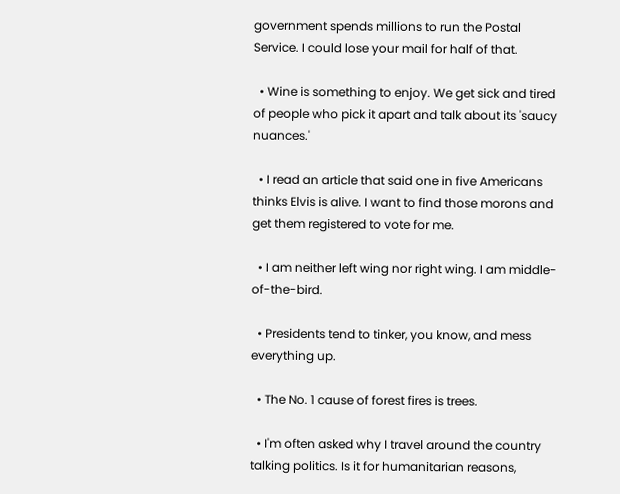government spends millions to run the Postal Service. I could lose your mail for half of that.

  • Wine is something to enjoy. We get sick and tired of people who pick it apart and talk about its 'saucy nuances.'

  • I read an article that said one in five Americans thinks Elvis is alive. I want to find those morons and get them registered to vote for me.

  • I am neither left wing nor right wing. I am middle-of-the-bird.

  • Presidents tend to tinker, you know, and mess everything up.

  • The No. 1 cause of forest fires is trees.

  • I'm often asked why I travel around the country talking politics. Is it for humanitarian reasons,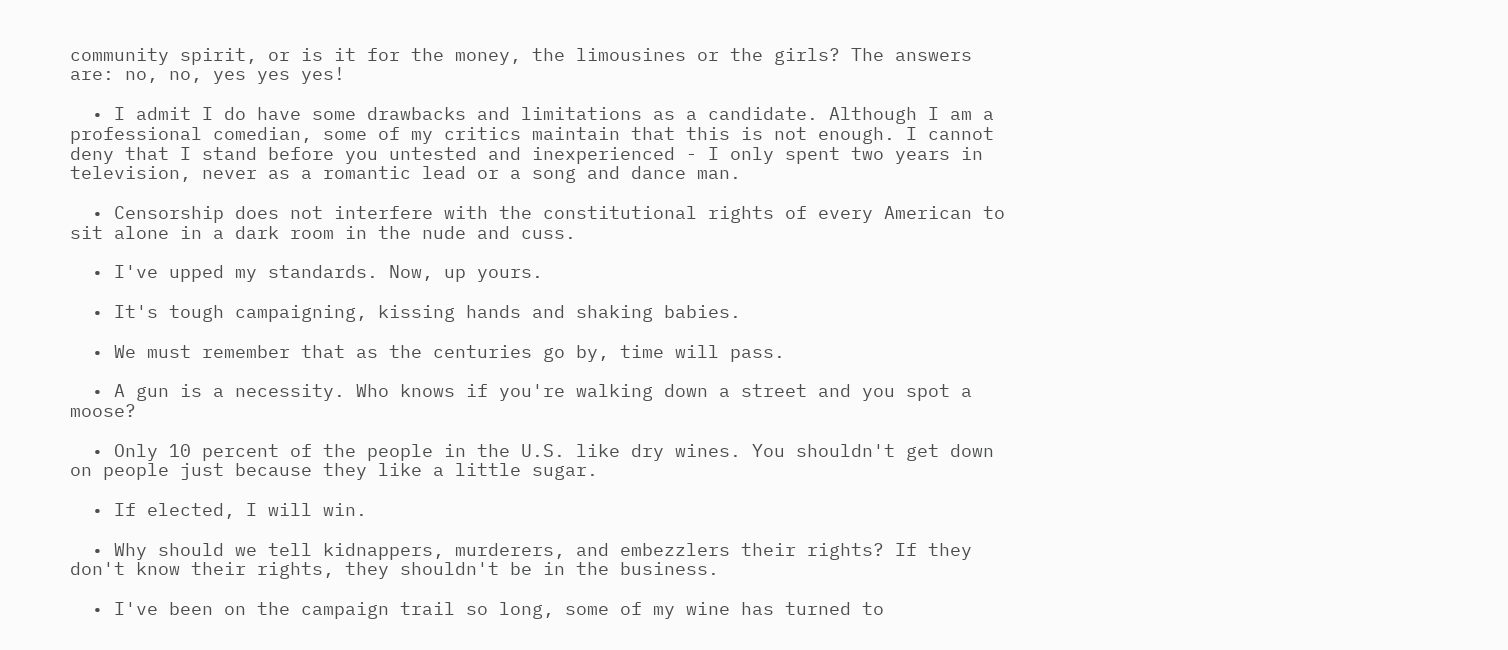community spirit, or is it for the money, the limousines or the girls? The answers are: no, no, yes yes yes!

  • I admit I do have some drawbacks and limitations as a candidate. Although I am a professional comedian, some of my critics maintain that this is not enough. I cannot deny that I stand before you untested and inexperienced - I only spent two years in television, never as a romantic lead or a song and dance man.

  • Censorship does not interfere with the constitutional rights of every American to sit alone in a dark room in the nude and cuss.

  • I've upped my standards. Now, up yours.

  • It's tough campaigning, kissing hands and shaking babies.

  • We must remember that as the centuries go by, time will pass.

  • A gun is a necessity. Who knows if you're walking down a street and you spot a moose?

  • Only 10 percent of the people in the U.S. like dry wines. You shouldn't get down on people just because they like a little sugar.

  • If elected, I will win.

  • Why should we tell kidnappers, murderers, and embezzlers their rights? If they don't know their rights, they shouldn't be in the business.

  • I've been on the campaign trail so long, some of my wine has turned to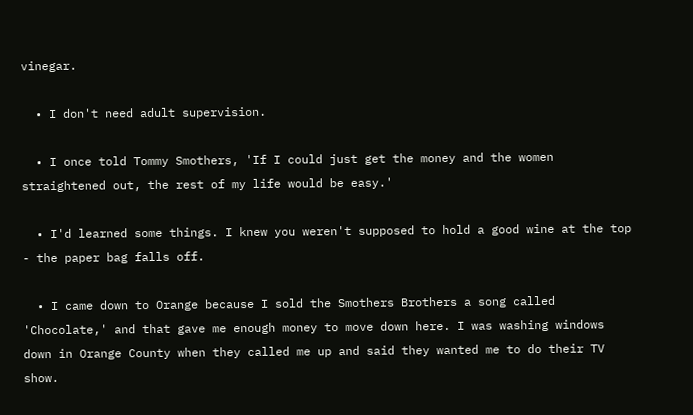vinegar.

  • I don't need adult supervision.

  • I once told Tommy Smothers, 'If I could just get the money and the women straightened out, the rest of my life would be easy.'

  • I'd learned some things. I knew you weren't supposed to hold a good wine at the top - the paper bag falls off.

  • I came down to Orange because I sold the Smothers Brothers a song called 'Chocolate,' and that gave me enough money to move down here. I was washing windows down in Orange County when they called me up and said they wanted me to do their TV show.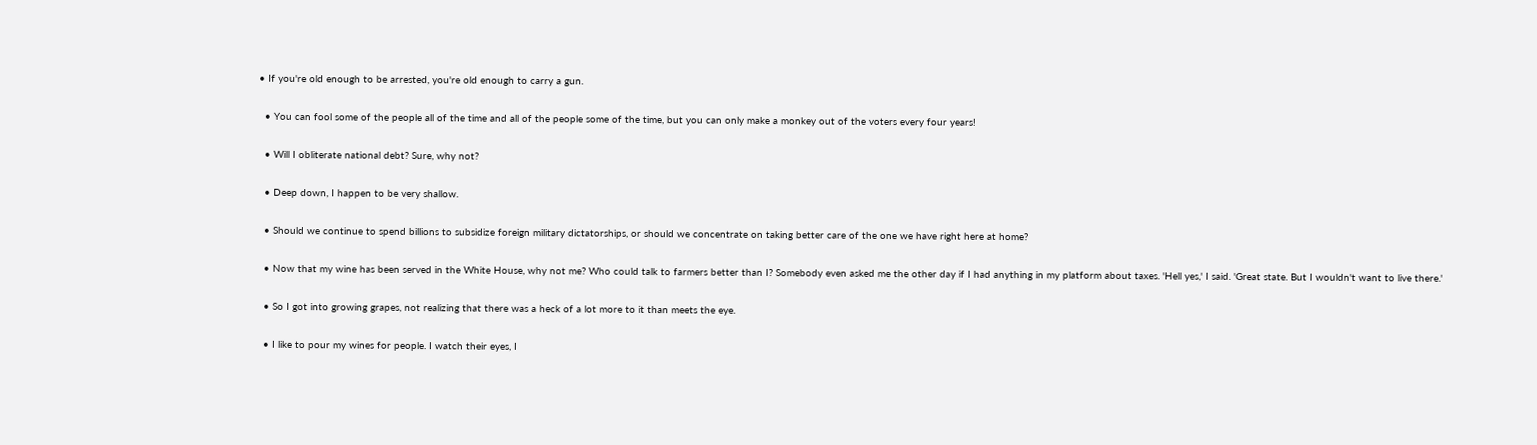• If you're old enough to be arrested, you're old enough to carry a gun.

  • You can fool some of the people all of the time and all of the people some of the time, but you can only make a monkey out of the voters every four years!

  • Will I obliterate national debt? Sure, why not?

  • Deep down, I happen to be very shallow.

  • Should we continue to spend billions to subsidize foreign military dictatorships, or should we concentrate on taking better care of the one we have right here at home?

  • Now that my wine has been served in the White House, why not me? Who could talk to farmers better than I? Somebody even asked me the other day if I had anything in my platform about taxes. 'Hell yes,' I said. 'Great state. But I wouldn't want to live there.'

  • So I got into growing grapes, not realizing that there was a heck of a lot more to it than meets the eye.

  • I like to pour my wines for people. I watch their eyes, I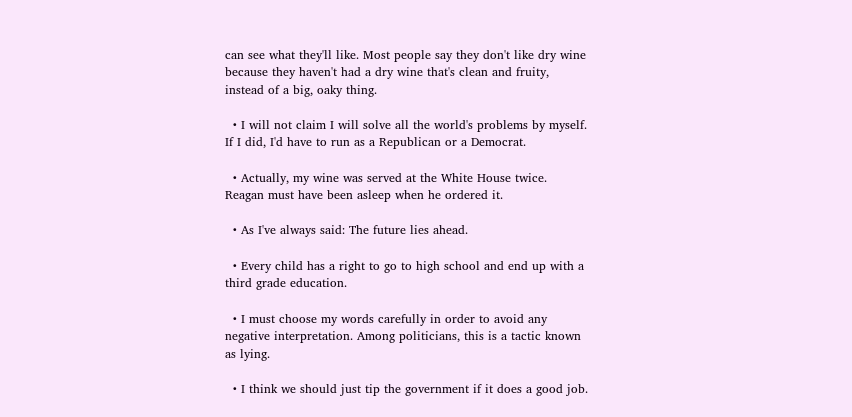can see what they'll like. Most people say they don't like dry wine because they haven't had a dry wine that's clean and fruity, instead of a big, oaky thing.

  • I will not claim I will solve all the world's problems by myself. If I did, I'd have to run as a Republican or a Democrat.

  • Actually, my wine was served at the White House twice. Reagan must have been asleep when he ordered it.

  • As I've always said: The future lies ahead.

  • Every child has a right to go to high school and end up with a third grade education.

  • I must choose my words carefully in order to avoid any negative interpretation. Among politicians, this is a tactic known as lying.

  • I think we should just tip the government if it does a good job.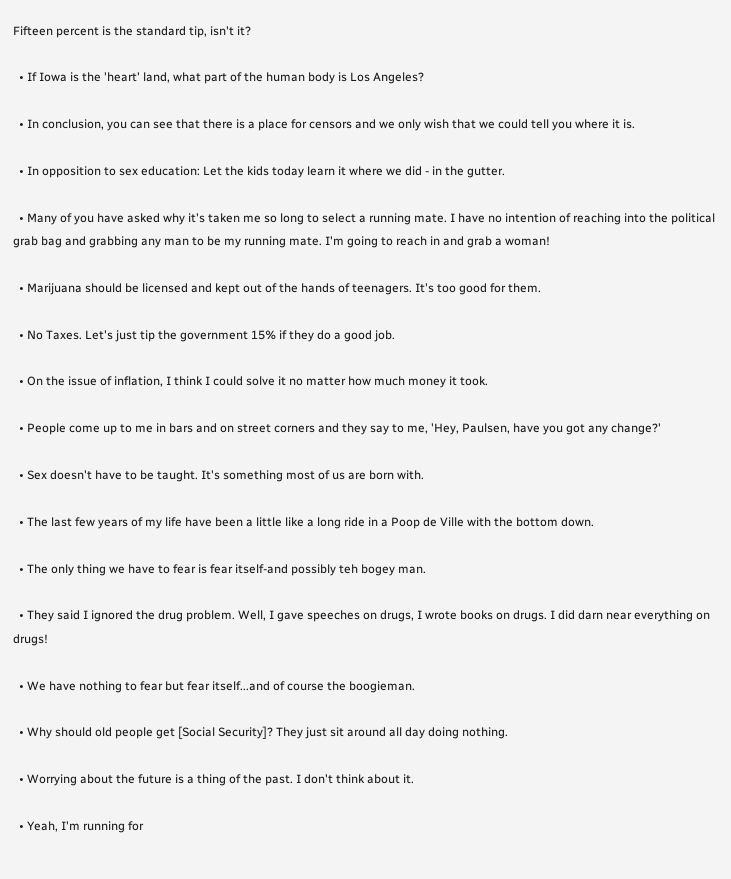Fifteen percent is the standard tip, isn't it?

  • If Iowa is the 'heart' land, what part of the human body is Los Angeles?

  • In conclusion, you can see that there is a place for censors and we only wish that we could tell you where it is.

  • In opposition to sex education: Let the kids today learn it where we did - in the gutter.

  • Many of you have asked why it's taken me so long to select a running mate. I have no intention of reaching into the political grab bag and grabbing any man to be my running mate. I'm going to reach in and grab a woman!

  • Marijuana should be licensed and kept out of the hands of teenagers. It's too good for them.

  • No Taxes. Let's just tip the government 15% if they do a good job.

  • On the issue of inflation, I think I could solve it no matter how much money it took.

  • People come up to me in bars and on street corners and they say to me, 'Hey, Paulsen, have you got any change?'

  • Sex doesn't have to be taught. It's something most of us are born with.

  • The last few years of my life have been a little like a long ride in a Poop de Ville with the bottom down.

  • The only thing we have to fear is fear itself-and possibly teh bogey man.

  • They said I ignored the drug problem. Well, I gave speeches on drugs, I wrote books on drugs. I did darn near everything on drugs!

  • We have nothing to fear but fear itself...and of course the boogieman.

  • Why should old people get [Social Security]? They just sit around all day doing nothing.

  • Worrying about the future is a thing of the past. I don't think about it.

  • Yeah, I'm running for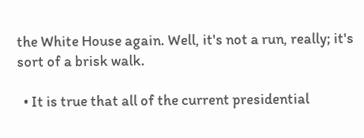the White House again. Well, it's not a run, really; it's sort of a brisk walk.

  • It is true that all of the current presidential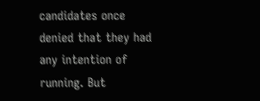candidates once denied that they had any intention of running. But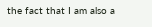the fact that I am also a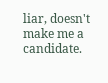liar, doesn't make me a candidate.